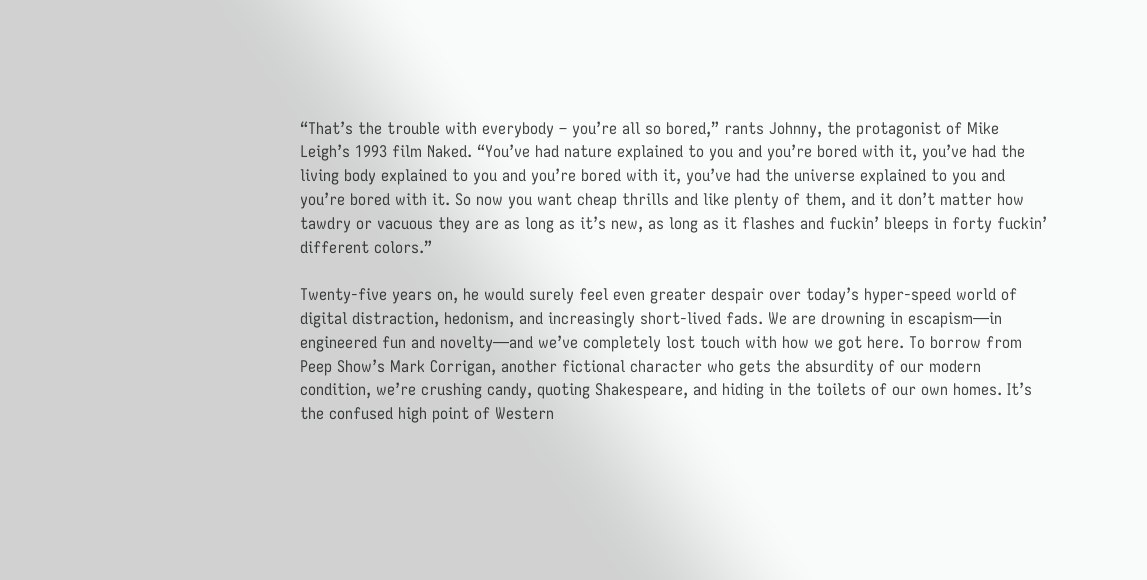“That’s the trouble with everybody – you’re all so bored,” rants Johnny, the protagonist of Mike Leigh’s 1993 film Naked. “You’ve had nature explained to you and you’re bored with it, you’ve had the living body explained to you and you’re bored with it, you’ve had the universe explained to you and you’re bored with it. So now you want cheap thrills and like plenty of them, and it don’t matter how tawdry or vacuous they are as long as it’s new, as long as it flashes and fuckin’ bleeps in forty fuckin’ different colors.”

Twenty-five years on, he would surely feel even greater despair over today’s hyper-speed world of digital distraction, hedonism, and increasingly short-lived fads. We are drowning in escapism—in engineered fun and novelty—and we’ve completely lost touch with how we got here. To borrow from Peep Show’s Mark Corrigan, another fictional character who gets the absurdity of our modern condition, we’re crushing candy, quoting Shakespeare, and hiding in the toilets of our own homes. It’s the confused high point of Western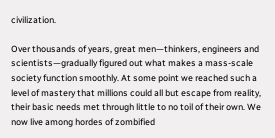civilization.

Over thousands of years, great men—thinkers, engineers and scientists—gradually figured out what makes a mass-scale society function smoothly. At some point we reached such a level of mastery that millions could all but escape from reality, their basic needs met through little to no toil of their own. We now live among hordes of zombified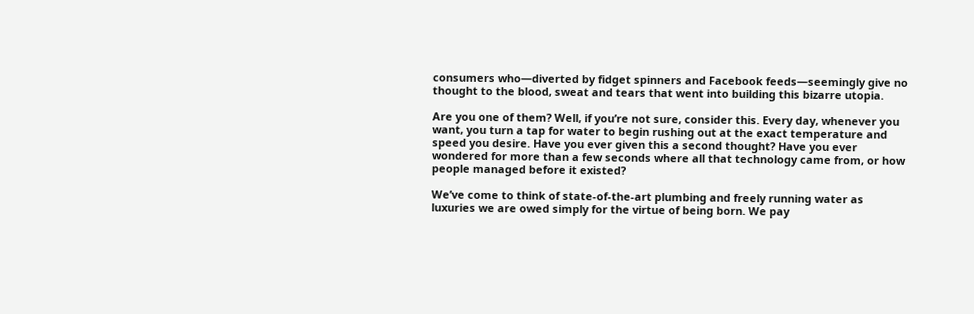consumers who—diverted by fidget spinners and Facebook feeds—seemingly give no thought to the blood, sweat and tears that went into building this bizarre utopia.

Are you one of them? Well, if you’re not sure, consider this. Every day, whenever you want, you turn a tap for water to begin rushing out at the exact temperature and speed you desire. Have you ever given this a second thought? Have you ever wondered for more than a few seconds where all that technology came from, or how people managed before it existed?

We’ve come to think of state-of-the-art plumbing and freely running water as luxuries we are owed simply for the virtue of being born. We pay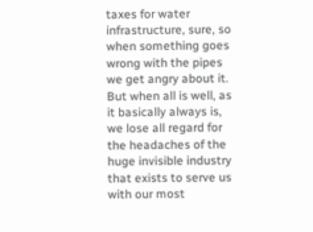taxes for water infrastructure, sure, so when something goes wrong with the pipes we get angry about it. But when all is well, as it basically always is, we lose all regard for the headaches of the huge invisible industry that exists to serve us with our most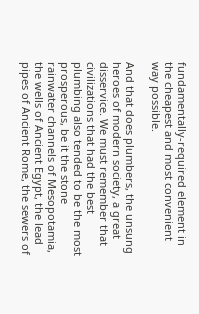fundamentally-required element in the cheapest and most convenient way possible.

And that does plumbers, the unsung heroes of modern society, a great disservice. We must remember that civilizations that had the best plumbing also tended to be the most prosperous, be it the stone rainwater channels of Mesopotamia, the wells of Ancient Egypt, the lead pipes of Ancient Rome, the sewers of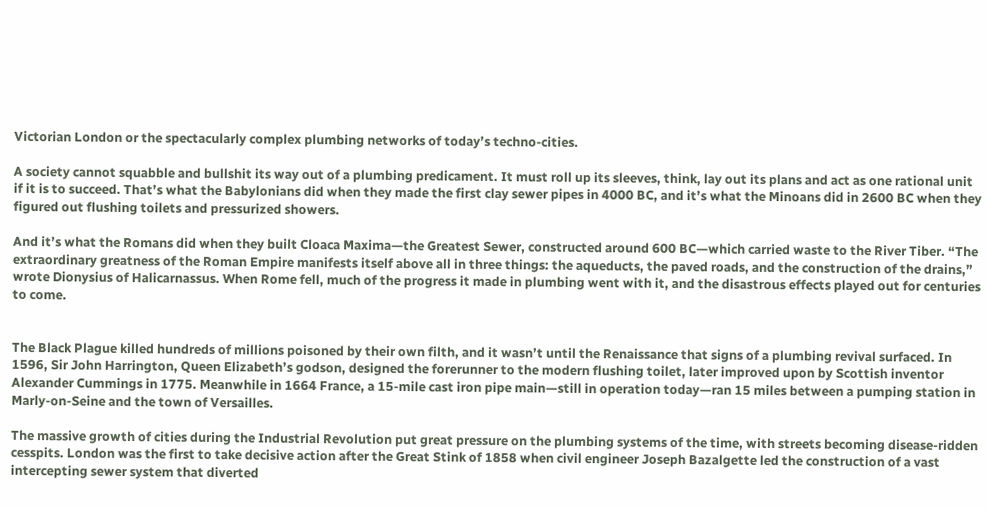Victorian London or the spectacularly complex plumbing networks of today’s techno-cities.

A society cannot squabble and bullshit its way out of a plumbing predicament. It must roll up its sleeves, think, lay out its plans and act as one rational unit if it is to succeed. That’s what the Babylonians did when they made the first clay sewer pipes in 4000 BC, and it’s what the Minoans did in 2600 BC when they figured out flushing toilets and pressurized showers.

And it’s what the Romans did when they built Cloaca Maxima—the Greatest Sewer, constructed around 600 BC—which carried waste to the River Tiber. “The extraordinary greatness of the Roman Empire manifests itself above all in three things: the aqueducts, the paved roads, and the construction of the drains,” wrote Dionysius of Halicarnassus. When Rome fell, much of the progress it made in plumbing went with it, and the disastrous effects played out for centuries to come.


The Black Plague killed hundreds of millions poisoned by their own filth, and it wasn’t until the Renaissance that signs of a plumbing revival surfaced. In 1596, Sir John Harrington, Queen Elizabeth’s godson, designed the forerunner to the modern flushing toilet, later improved upon by Scottish inventor Alexander Cummings in 1775. Meanwhile in 1664 France, a 15-mile cast iron pipe main—still in operation today—ran 15 miles between a pumping station in Marly-on-Seine and the town of Versailles.

The massive growth of cities during the Industrial Revolution put great pressure on the plumbing systems of the time, with streets becoming disease-ridden cesspits. London was the first to take decisive action after the Great Stink of 1858 when civil engineer Joseph Bazalgette led the construction of a vast intercepting sewer system that diverted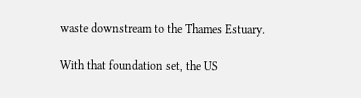waste downstream to the Thames Estuary.

With that foundation set, the US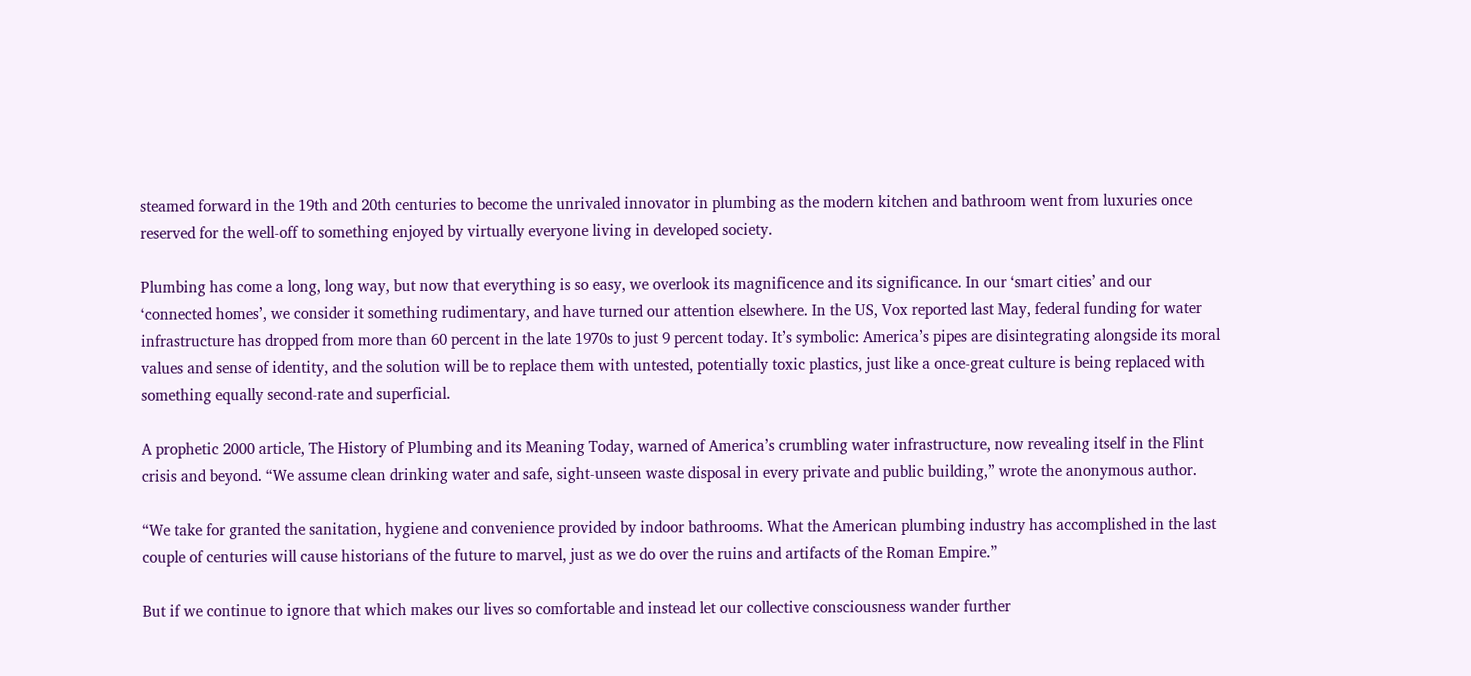steamed forward in the 19th and 20th centuries to become the unrivaled innovator in plumbing as the modern kitchen and bathroom went from luxuries once reserved for the well-off to something enjoyed by virtually everyone living in developed society.

Plumbing has come a long, long way, but now that everything is so easy, we overlook its magnificence and its significance. In our ‘smart cities’ and our ‘connected homes’, we consider it something rudimentary, and have turned our attention elsewhere. In the US, Vox reported last May, federal funding for water infrastructure has dropped from more than 60 percent in the late 1970s to just 9 percent today. It’s symbolic: America’s pipes are disintegrating alongside its moral values and sense of identity, and the solution will be to replace them with untested, potentially toxic plastics, just like a once-great culture is being replaced with something equally second-rate and superficial.

A prophetic 2000 article, The History of Plumbing and its Meaning Today, warned of America’s crumbling water infrastructure, now revealing itself in the Flint crisis and beyond. “We assume clean drinking water and safe, sight-unseen waste disposal in every private and public building,” wrote the anonymous author.

“We take for granted the sanitation, hygiene and convenience provided by indoor bathrooms. What the American plumbing industry has accomplished in the last couple of centuries will cause historians of the future to marvel, just as we do over the ruins and artifacts of the Roman Empire.”

But if we continue to ignore that which makes our lives so comfortable and instead let our collective consciousness wander further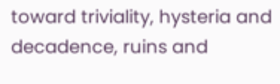toward triviality, hysteria and decadence, ruins and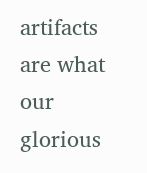artifacts are what our glorious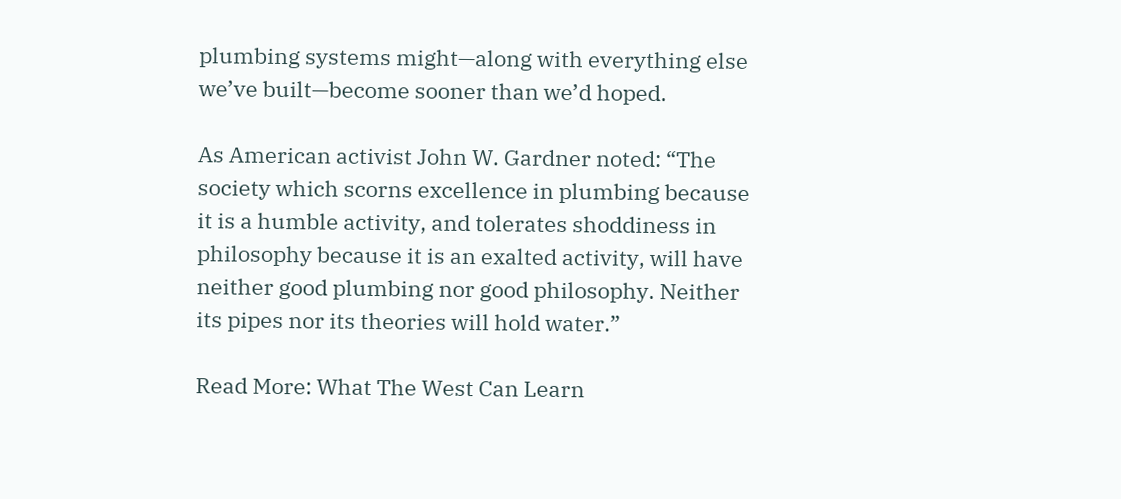plumbing systems might—along with everything else we’ve built—become sooner than we’d hoped.

As American activist John W. Gardner noted: “The society which scorns excellence in plumbing because it is a humble activity, and tolerates shoddiness in philosophy because it is an exalted activity, will have neither good plumbing nor good philosophy. Neither its pipes nor its theories will hold water.”

Read More: What The West Can Learn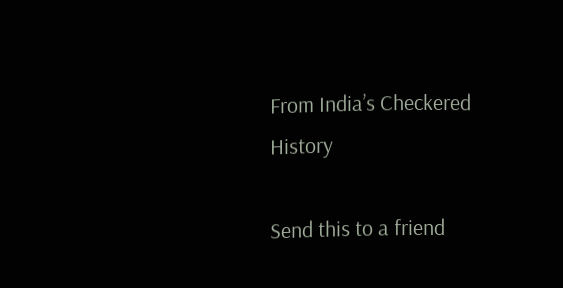From India’s Checkered History

Send this to a friend